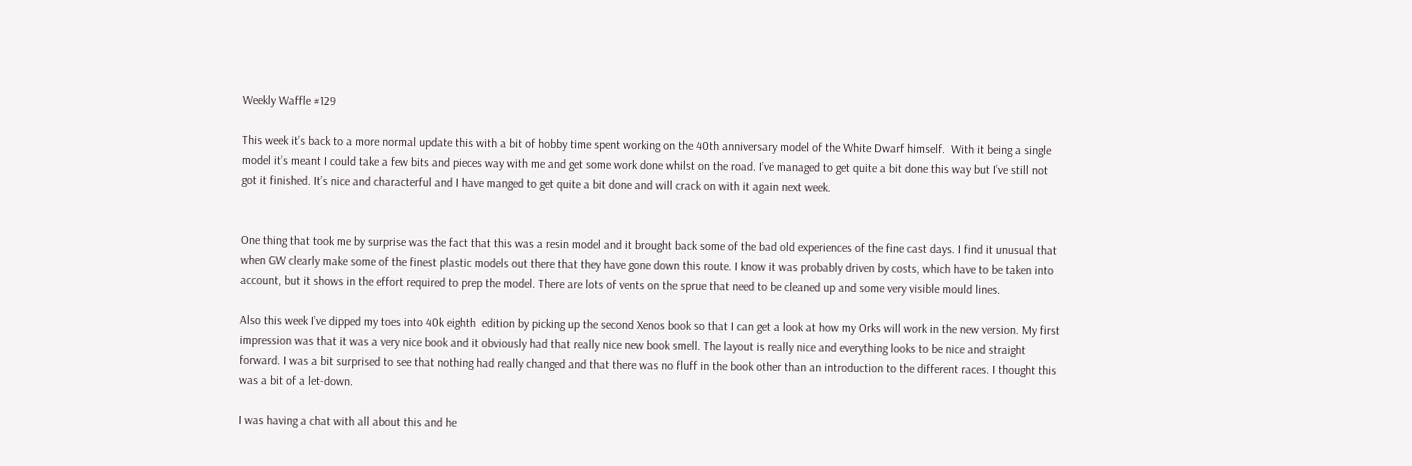Weekly Waffle #129

This week it’s back to a more normal update this with a bit of hobby time spent working on the 40th anniversary model of the White Dwarf himself.  With it being a single model it’s meant I could take a few bits and pieces way with me and get some work done whilst on the road. I’ve managed to get quite a bit done this way but I’ve still not got it finished. It’s nice and characterful and I have manged to get quite a bit done and will crack on with it again next week.


One thing that took me by surprise was the fact that this was a resin model and it brought back some of the bad old experiences of the fine cast days. I find it unusual that when GW clearly make some of the finest plastic models out there that they have gone down this route. I know it was probably driven by costs, which have to be taken into account, but it shows in the effort required to prep the model. There are lots of vents on the sprue that need to be cleaned up and some very visible mould lines.

Also this week I’ve dipped my toes into 40k eighth  edition by picking up the second Xenos book so that I can get a look at how my Orks will work in the new version. My first impression was that it was a very nice book and it obviously had that really nice new book smell. The layout is really nice and everything looks to be nice and straight forward. I was a bit surprised to see that nothing had really changed and that there was no fluff in the book other than an introduction to the different races. I thought this was a bit of a let-down.

I was having a chat with all about this and he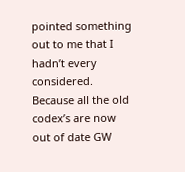pointed something out to me that I hadn’t every considered. Because all the old codex’s are now out of date GW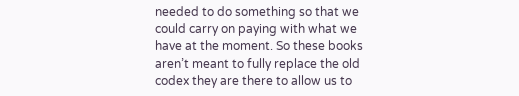needed to do something so that we could carry on paying with what we have at the moment. So these books aren’t meant to fully replace the old codex they are there to allow us to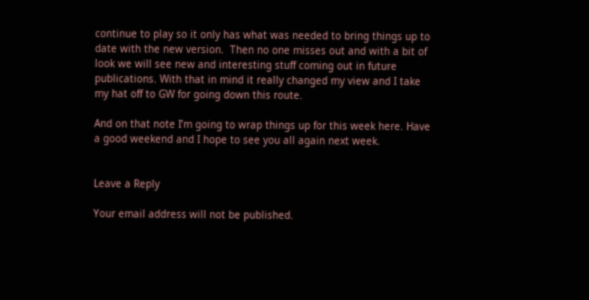continue to play so it only has what was needed to bring things up to date with the new version.  Then no one misses out and with a bit of look we will see new and interesting stuff coming out in future publications. With that in mind it really changed my view and I take my hat off to GW for going down this route.

And on that note I’m going to wrap things up for this week here. Have a good weekend and I hope to see you all again next week.


Leave a Reply

Your email address will not be published.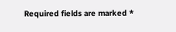Required fields are marked *